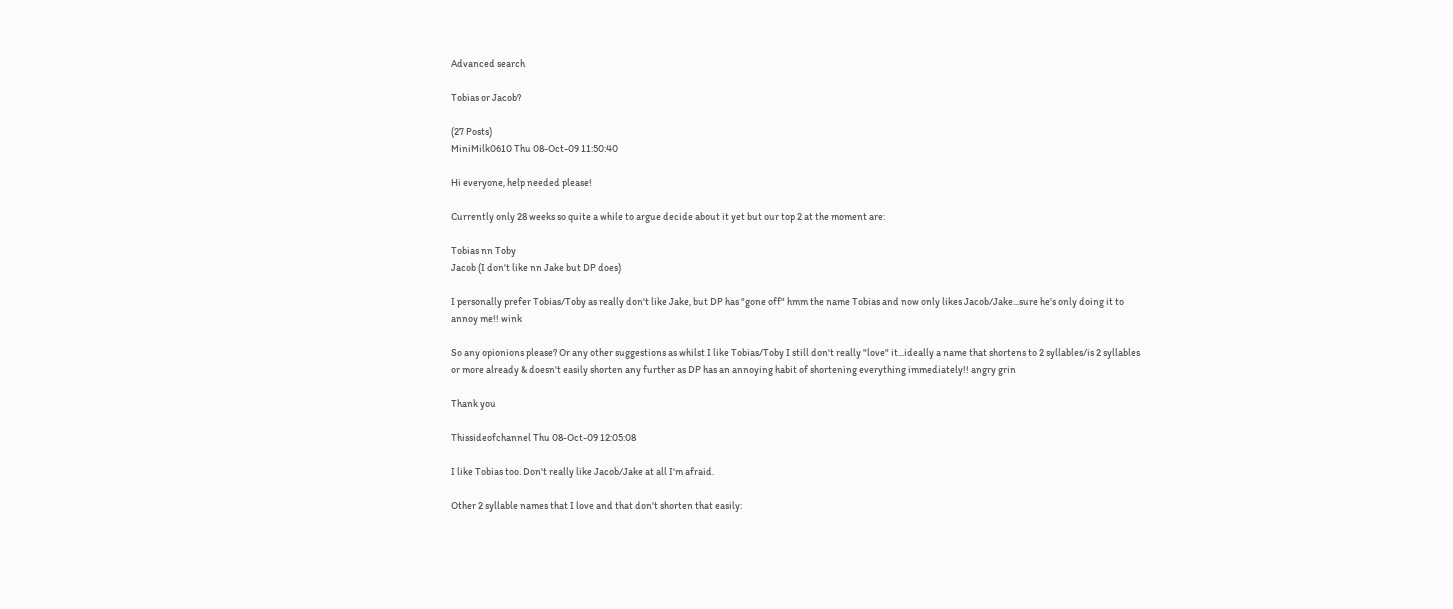Advanced search

Tobias or Jacob?

(27 Posts)
MiniMilk0610 Thu 08-Oct-09 11:50:40

Hi everyone, help needed please!

Currently only 28 weeks so quite a while to argue decide about it yet but our top 2 at the moment are:

Tobias nn Toby
Jacob (I don't like nn Jake but DP does)

I personally prefer Tobias/Toby as really don't like Jake, but DP has "gone off" hmm the name Tobias and now only likes Jacob/Jake...sure he's only doing it to annoy me!! wink

So any opionions please? Or any other suggestions as whilst I like Tobias/Toby I still don't really "love" it...ideally a name that shortens to 2 syllables/is 2 syllables or more already & doesn't easily shorten any further as DP has an annoying habit of shortening everything immediately!! angry grin

Thank you

Thissideofchannel Thu 08-Oct-09 12:05:08

I like Tobias too. Don't really like Jacob/Jake at all I'm afraid.

Other 2 syllable names that I love and that don't shorten that easily: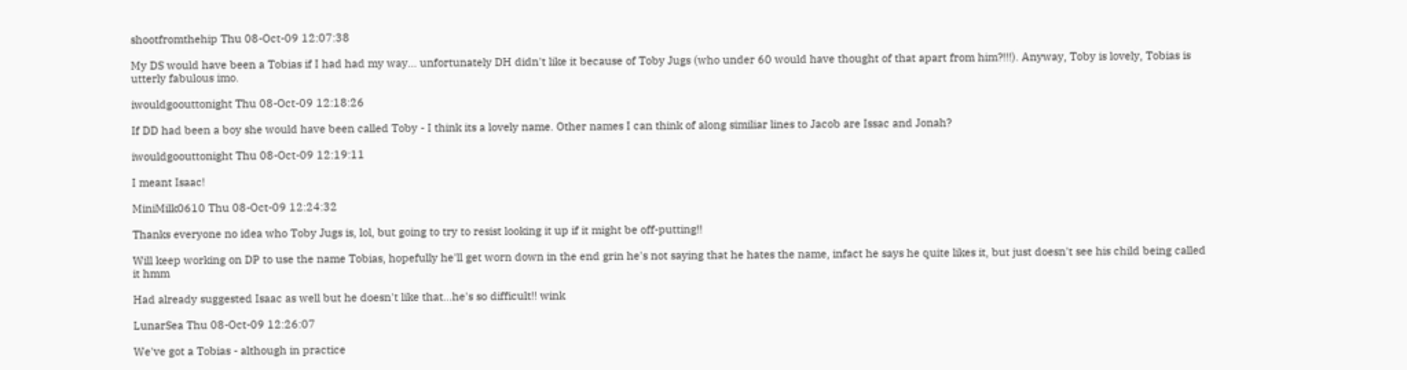shootfromthehip Thu 08-Oct-09 12:07:38

My DS would have been a Tobias if I had had my way... unfortunately DH didn't like it because of Toby Jugs (who under 60 would have thought of that apart from him?!!!). Anyway, Toby is lovely, Tobias is utterly fabulous imo.

iwouldgoouttonight Thu 08-Oct-09 12:18:26

If DD had been a boy she would have been called Toby - I think its a lovely name. Other names I can think of along similiar lines to Jacob are Issac and Jonah?

iwouldgoouttonight Thu 08-Oct-09 12:19:11

I meant Isaac!

MiniMilk0610 Thu 08-Oct-09 12:24:32

Thanks everyone no idea who Toby Jugs is, lol, but going to try to resist looking it up if it might be off-putting!!

Will keep working on DP to use the name Tobias, hopefully he'll get worn down in the end grin he's not saying that he hates the name, infact he says he quite likes it, but just doesn't see his child being called it hmm

Had already suggested Isaac as well but he doesn't like that...he's so difficult!! wink

LunarSea Thu 08-Oct-09 12:26:07

We've got a Tobias - although in practice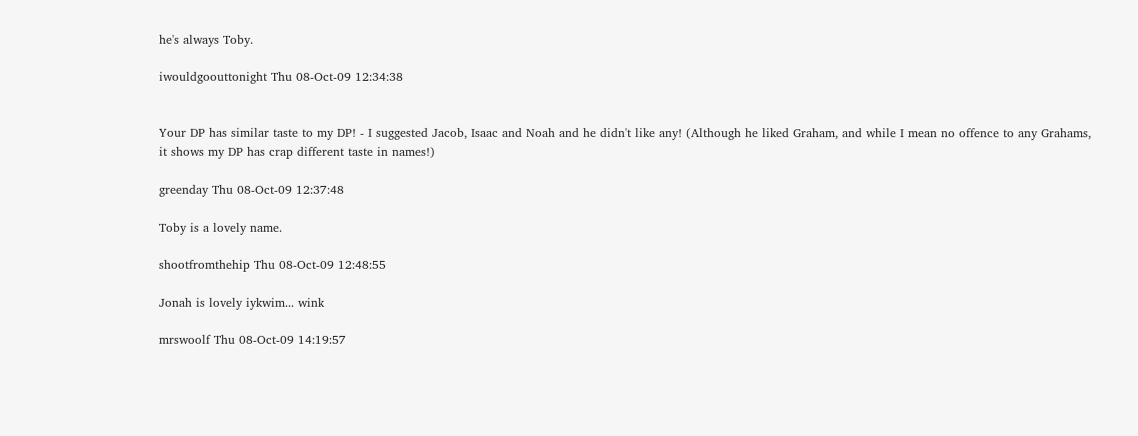he's always Toby.

iwouldgoouttonight Thu 08-Oct-09 12:34:38


Your DP has similar taste to my DP! - I suggested Jacob, Isaac and Noah and he didn't like any! (Although he liked Graham, and while I mean no offence to any Grahams, it shows my DP has crap different taste in names!)

greenday Thu 08-Oct-09 12:37:48

Toby is a lovely name.

shootfromthehip Thu 08-Oct-09 12:48:55

Jonah is lovely iykwim... wink

mrswoolf Thu 08-Oct-09 14:19:57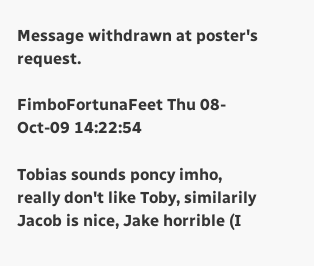Message withdrawn at poster's request.

FimboFortunaFeet Thu 08-Oct-09 14:22:54

Tobias sounds poncy imho, really don't like Toby, similarily Jacob is nice, Jake horrible (I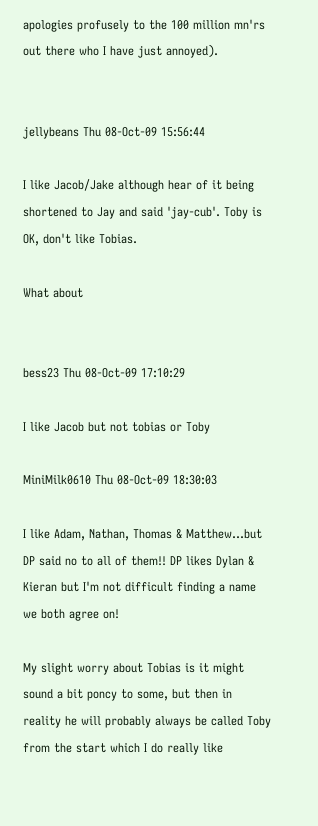apologies profusely to the 100 million mn'rs out there who I have just annoyed).


jellybeans Thu 08-Oct-09 15:56:44

I like Jacob/Jake although hear of it being shortened to Jay and said 'jay-cub'. Toby is OK, don't like Tobias.

What about


bess23 Thu 08-Oct-09 17:10:29

I like Jacob but not tobias or Toby

MiniMilk0610 Thu 08-Oct-09 18:30:03

I like Adam, Nathan, Thomas & Matthew...but DP said no to all of them!! DP likes Dylan & Kieran but I'm not difficult finding a name we both agree on!

My slight worry about Tobias is it might sound a bit poncy to some, but then in reality he will probably always be called Toby from the start which I do really like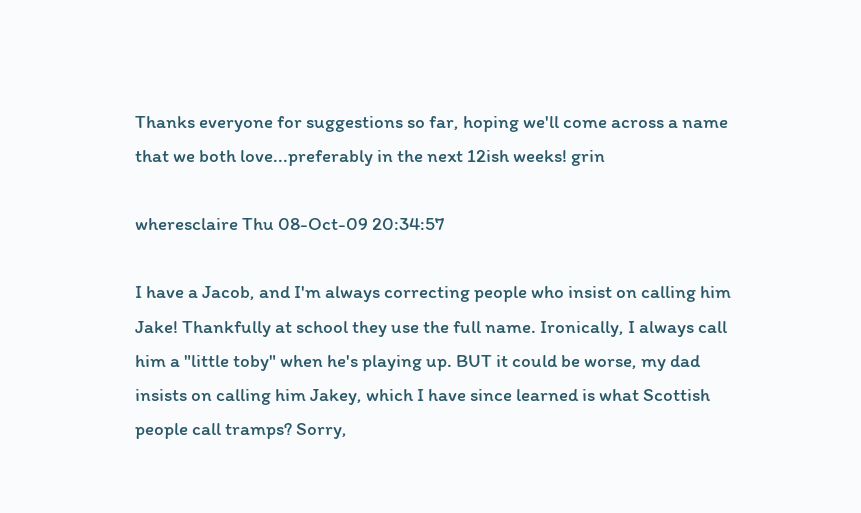Thanks everyone for suggestions so far, hoping we'll come across a name that we both love...preferably in the next 12ish weeks! grin

wheresclaire Thu 08-Oct-09 20:34:57

I have a Jacob, and I'm always correcting people who insist on calling him Jake! Thankfully at school they use the full name. Ironically, I always call him a "little toby" when he's playing up. BUT it could be worse, my dad insists on calling him Jakey, which I have since learned is what Scottish people call tramps? Sorry,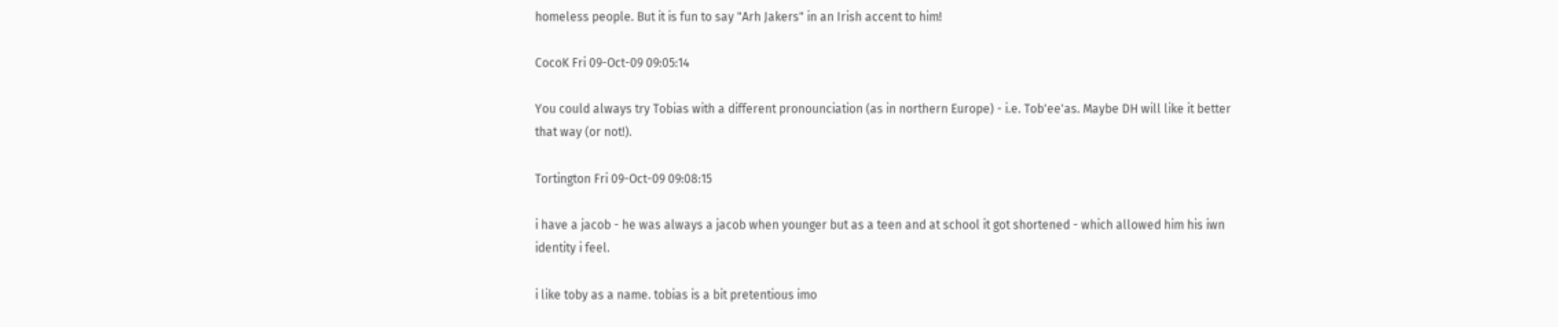homeless people. But it is fun to say "Arh Jakers" in an Irish accent to him!

CocoK Fri 09-Oct-09 09:05:14

You could always try Tobias with a different pronounciation (as in northern Europe) - i.e. Tob'ee'as. Maybe DH will like it better that way (or not!).

Tortington Fri 09-Oct-09 09:08:15

i have a jacob - he was always a jacob when younger but as a teen and at school it got shortened - which allowed him his iwn identity i feel.

i like toby as a name. tobias is a bit pretentious imo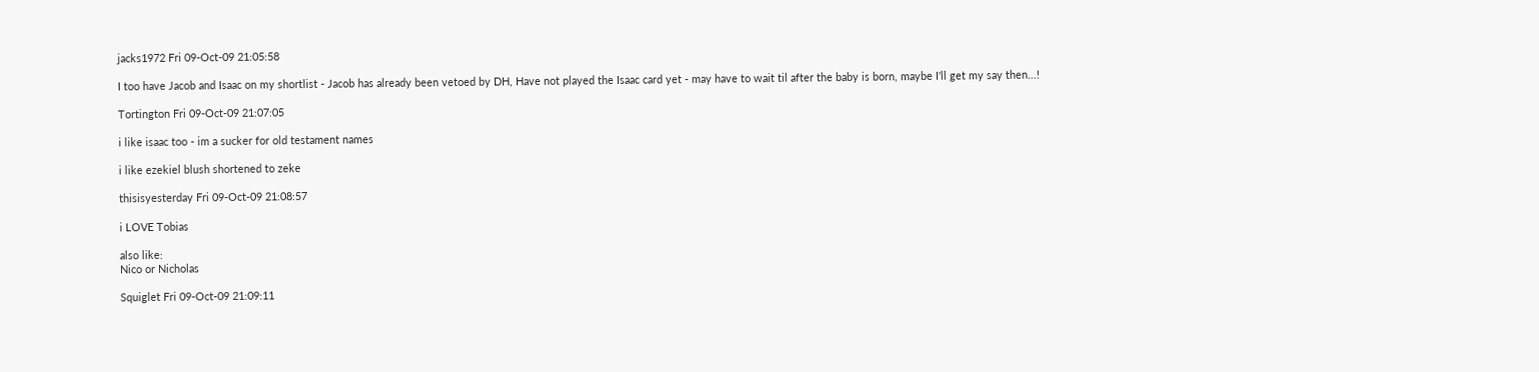jacks1972 Fri 09-Oct-09 21:05:58

I too have Jacob and Isaac on my shortlist - Jacob has already been vetoed by DH, Have not played the Isaac card yet - may have to wait til after the baby is born, maybe I'll get my say then...!

Tortington Fri 09-Oct-09 21:07:05

i like isaac too - im a sucker for old testament names

i like ezekiel blush shortened to zeke

thisisyesterday Fri 09-Oct-09 21:08:57

i LOVE Tobias

also like:
Nico or Nicholas

Squiglet Fri 09-Oct-09 21:09:11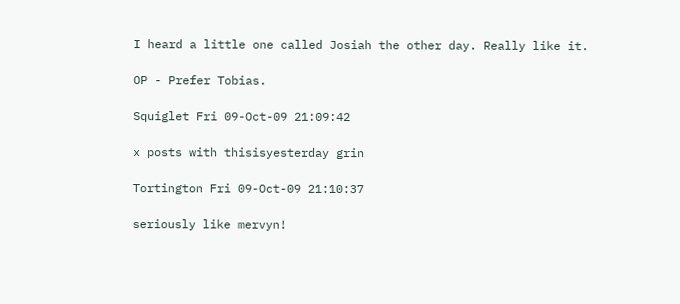I heard a little one called Josiah the other day. Really like it.

OP - Prefer Tobias.

Squiglet Fri 09-Oct-09 21:09:42

x posts with thisisyesterday grin

Tortington Fri 09-Oct-09 21:10:37

seriously like mervyn!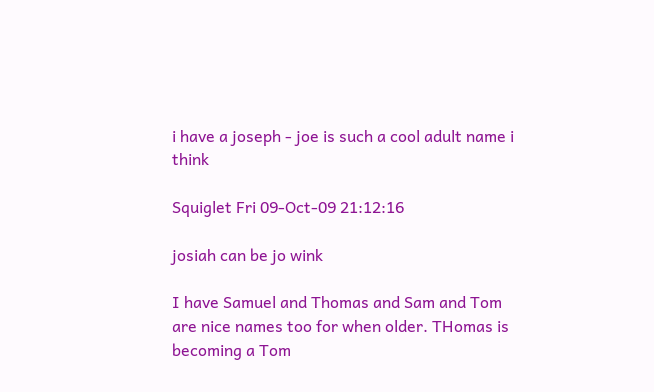i have a joseph - joe is such a cool adult name i think

Squiglet Fri 09-Oct-09 21:12:16

josiah can be jo wink

I have Samuel and Thomas and Sam and Tom are nice names too for when older. THomas is becoming a Tom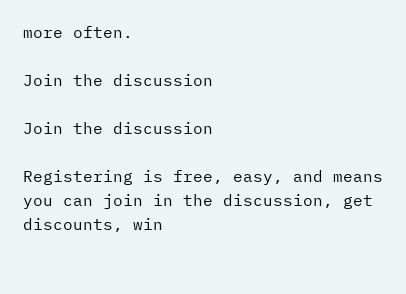more often.

Join the discussion

Join the discussion

Registering is free, easy, and means you can join in the discussion, get discounts, win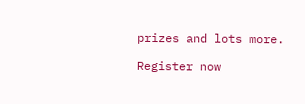prizes and lots more.

Register now